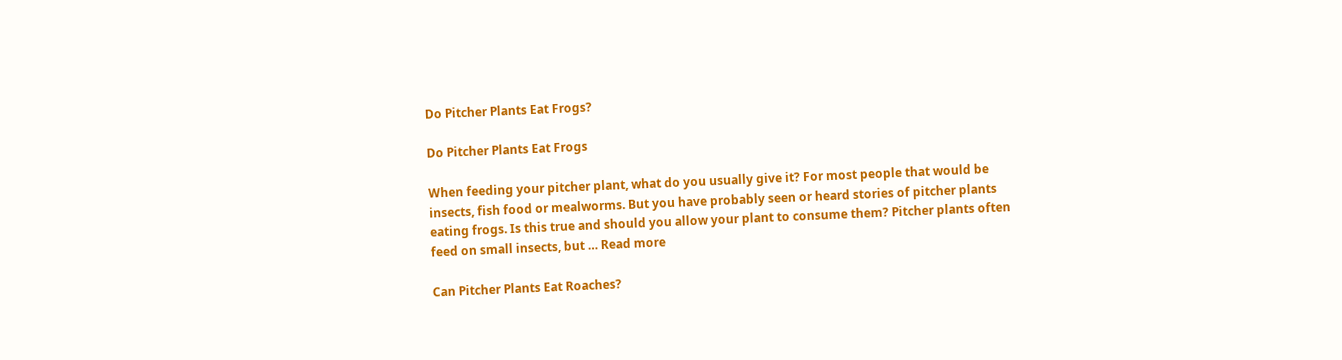Do Pitcher Plants Eat Frogs?

Do Pitcher Plants Eat Frogs

When feeding your pitcher plant, what do you usually give it? For most people that would be insects, fish food or mealworms. But you have probably seen or heard stories of pitcher plants eating frogs. Is this true and should you allow your plant to consume them? Pitcher plants often feed on small insects, but … Read more

Can Pitcher Plants Eat Roaches?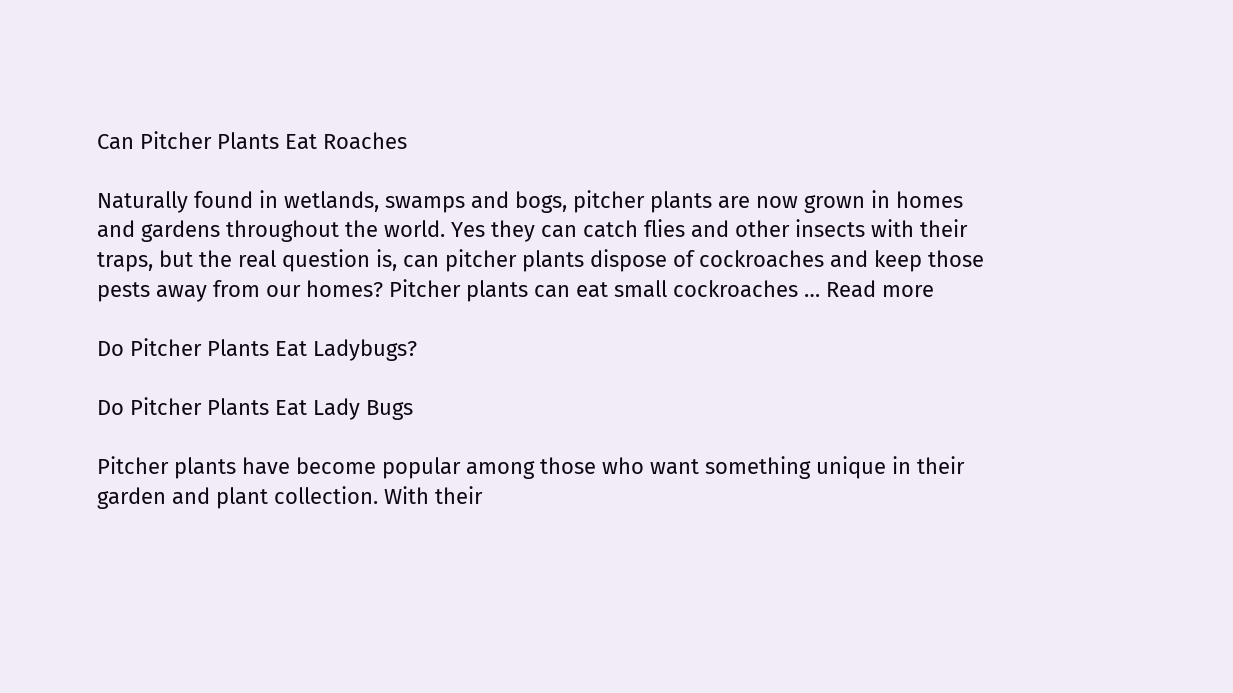Can Pitcher Plants Eat Roaches

Naturally found in wetlands, swamps and bogs, pitcher plants are now grown in homes and gardens throughout the world. Yes they can catch flies and other insects with their traps, but the real question is, can pitcher plants dispose of cockroaches and keep those pests away from our homes? Pitcher plants can eat small cockroaches … Read more

Do Pitcher Plants Eat Ladybugs?

Do Pitcher Plants Eat Lady Bugs

Pitcher plants have become popular among those who want something unique in their garden and plant collection. With their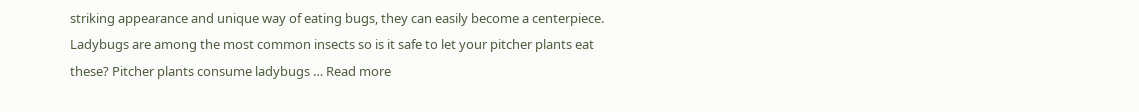striking appearance and unique way of eating bugs, they can easily become a centerpiece. Ladybugs are among the most common insects so is it safe to let your pitcher plants eat these? Pitcher plants consume ladybugs … Read more